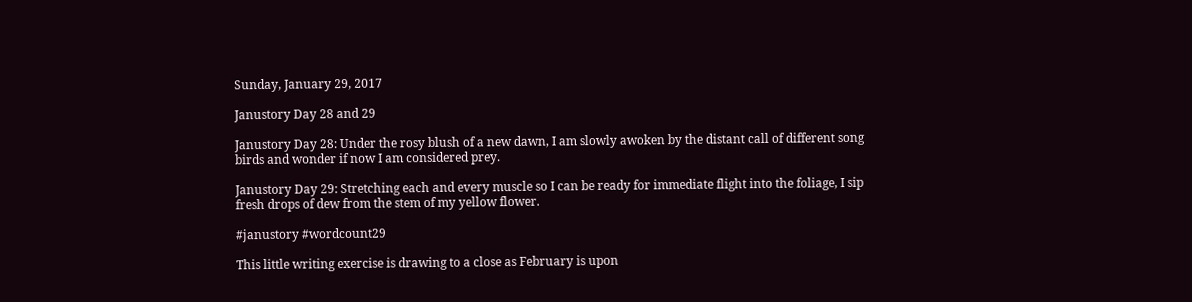Sunday, January 29, 2017

Janustory Day 28 and 29

Janustory Day 28: Under the rosy blush of a new dawn, I am slowly awoken by the distant call of different song birds and wonder if now I am considered prey.

Janustory Day 29: Stretching each and every muscle so I can be ready for immediate flight into the foliage, I sip fresh drops of dew from the stem of my yellow flower.

#janustory #wordcount29

This little writing exercise is drawing to a close as February is upon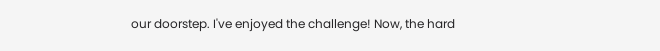our doorstep. I've enjoyed the challenge! Now, the hard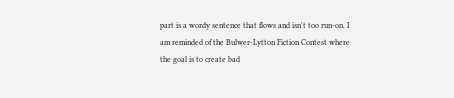part is a wordy sentence that flows and isn't too run-on. I am reminded of the Bulwer-Lytton Fiction Contest where the goal is to create bad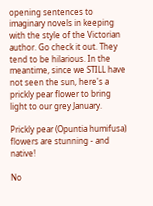opening sentences to imaginary novels in keeping with the style of the Victorian author. Go check it out. They tend to be hilarious. In the meantime, since we STILL have not seen the sun, here's a prickly pear flower to bring light to our grey January.

Prickly pear (Opuntia humifusa) flowers are stunning - and native!

No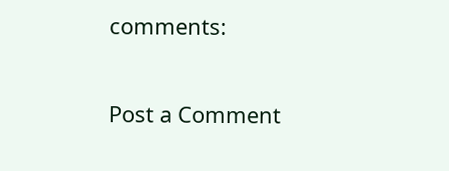comments:

Post a Comment